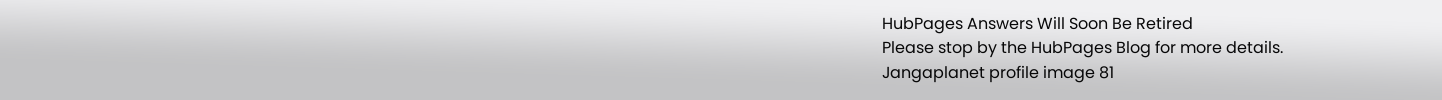HubPages Answers Will Soon Be Retired
Please stop by the HubPages Blog for more details.
Jangaplanet profile image 81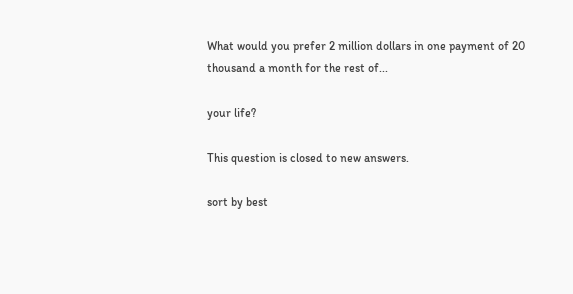What would you prefer 2 million dollars in one payment of 20 thousand a month for the rest of...

your life?

This question is closed to new answers.

sort by best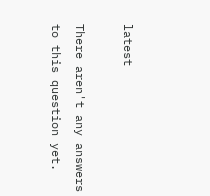latest

There aren't any answers to this question yet.